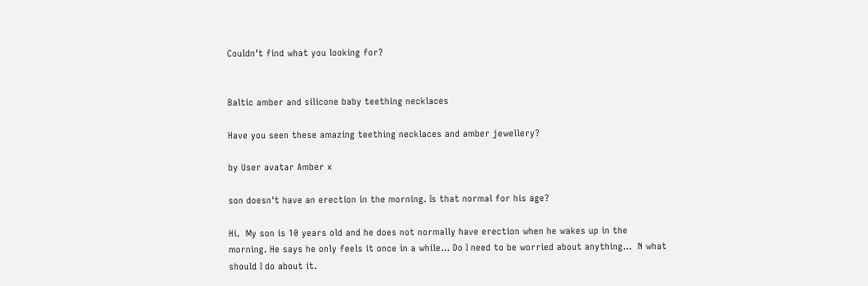Couldn't find what you looking for?


Baltic amber and silicone baby teething necklaces

Have you seen these amazing teething necklaces and amber jewellery?

by User avatar Amber x

son doesn't have an erection in the morning. Is that normal for his age?

Hi.  My son is 10 years old and he does not normally have erection when he wakes up in the morning. He says he only feels it once in a while... Do I need to be worried about anything...  N what should I do about it.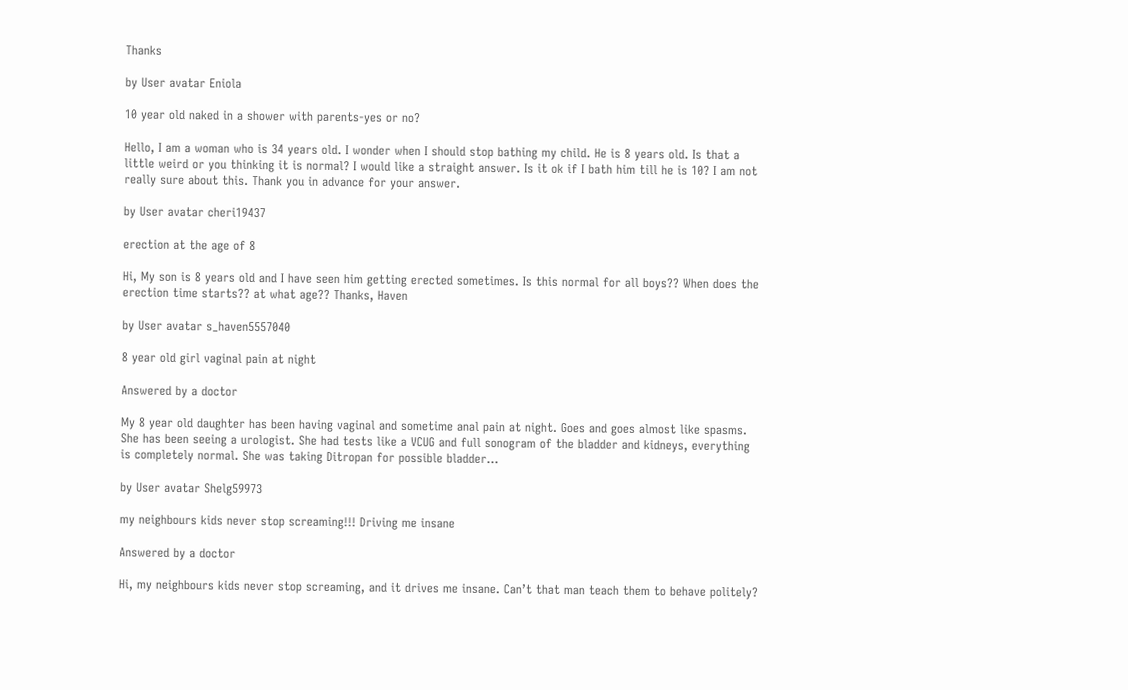Thanks

by User avatar Eniola

10 year old naked in a shower with parents-yes or no?

Hello, I am a woman who is 34 years old. I wonder when I should stop bathing my child. He is 8 years old. Is that a little weird or you thinking it is normal? I would like a straight answer. Is it ok if I bath him till he is 10? I am not really sure about this. Thank you in advance for your answer.

by User avatar cheri19437

erection at the age of 8

Hi, My son is 8 years old and I have seen him getting erected sometimes. Is this normal for all boys?? When does the erection time starts?? at what age?? Thanks, Haven

by User avatar s_haven5557040

8 year old girl vaginal pain at night

Answered by a doctor

My 8 year old daughter has been having vaginal and sometime anal pain at night. Goes and goes almost like spasms. She has been seeing a urologist. She had tests like a VCUG and full sonogram of the bladder and kidneys, everything is completely normal. She was taking Ditropan for possible bladder...

by User avatar Shelg59973

my neighbours kids never stop screaming!!! Driving me insane

Answered by a doctor

Hi, my neighbours kids never stop screaming, and it drives me insane. Can’t that man teach them to behave politely?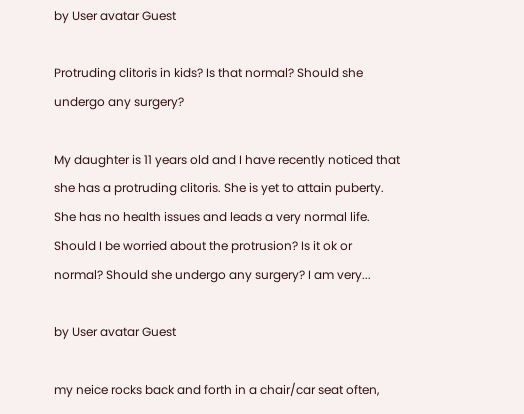by User avatar Guest

Protruding clitoris in kids? Is that normal? Should she undergo any surgery?

My daughter is 11 years old and I have recently noticed that she has a protruding clitoris. She is yet to attain puberty. She has no health issues and leads a very normal life.    Should I be worried about the protrusion? Is it ok or normal? Should she undergo any surgery? I am very...

by User avatar Guest

my neice rocks back and forth in a chair/car seat often,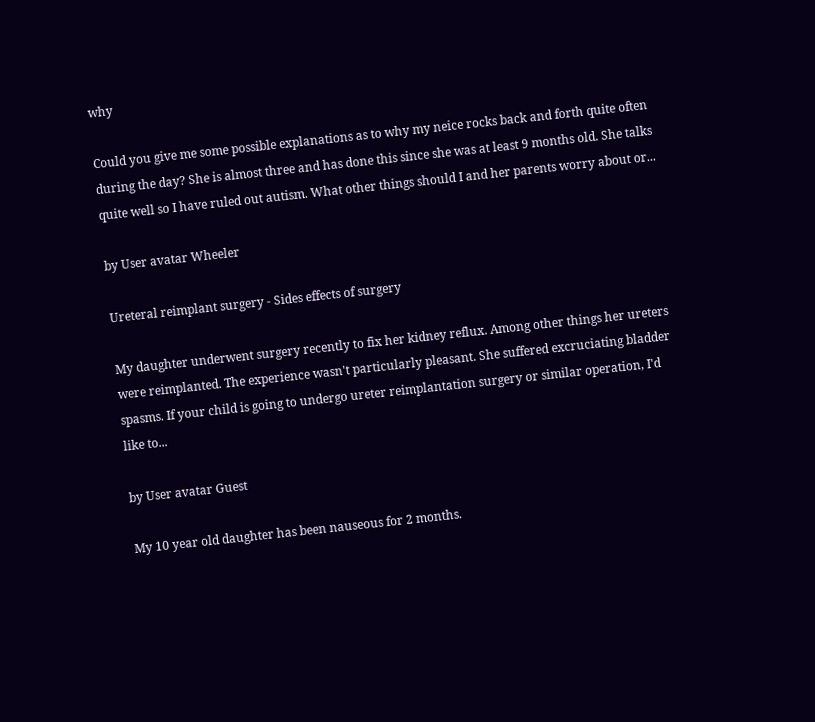why

Could you give me some possible explanations as to why my neice rocks back and forth quite often during the day? She is almost three and has done this since she was at least 9 months old. She talks quite well so I have ruled out autism. What other things should I and her parents worry about or...

by User avatar Wheeler

Ureteral reimplant surgery - Sides effects of surgery

My daughter underwent surgery recently to fix her kidney reflux. Among other things her ureters were reimplanted. The experience wasn't particularly pleasant. She suffered excruciating bladder spasms. If your child is going to undergo ureter reimplantation surgery or similar operation, I'd like to...

by User avatar Guest

My 10 year old daughter has been nauseous for 2 months.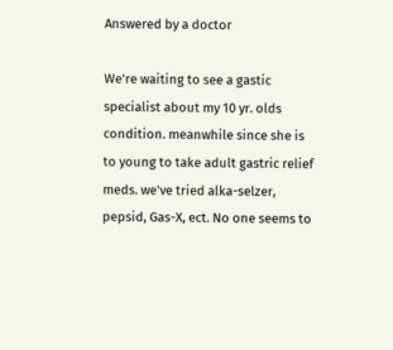Answered by a doctor

We're waiting to see a gastic specialist about my 10 yr. olds condition. meanwhile since she is to young to take adult gastric relief meds. we've tried alka-selzer, pepsid, Gas-X, ect. No one seems to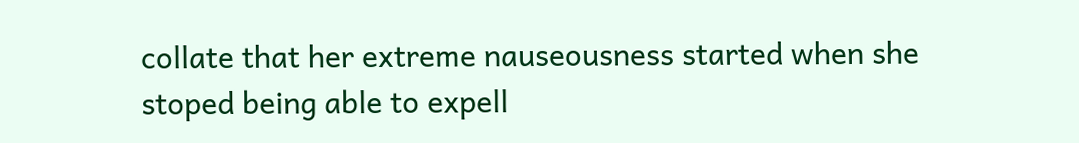collate that her extreme nauseousness started when she stoped being able to expell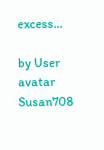excess...

by User avatar Susan708